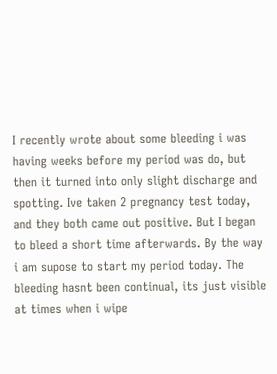I recently wrote about some bleeding i was having weeks before my period was do, but then it turned into only slight discharge and spotting. Ive taken 2 pregnancy test today, and they both came out positive. But I began to bleed a short time afterwards. By the way i am supose to start my period today. The bleeding hasnt been continual, its just visible at times when i wipe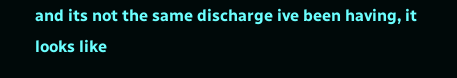and its not the same discharge ive been having, it looks like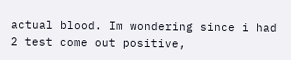actual blood. Im wondering since i had 2 test come out positive,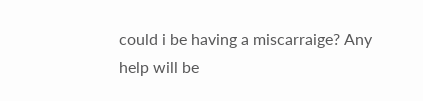could i be having a miscarraige? Any help will be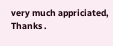very much appriciated, Thanks .